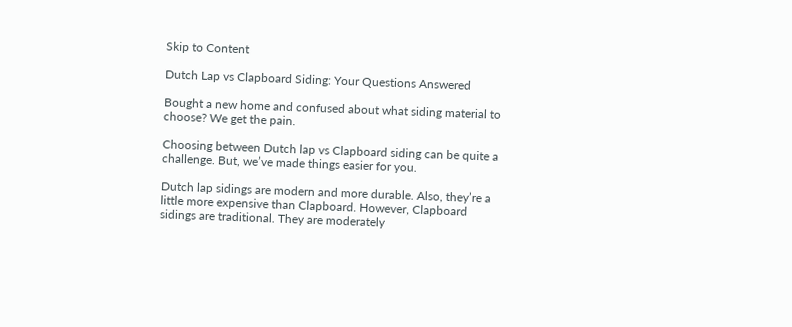Skip to Content

Dutch Lap vs Clapboard Siding: Your Questions Answered

Bought a new home and confused about what siding material to choose? We get the pain.

Choosing between Dutch lap vs Clapboard siding can be quite a challenge. But, we’ve made things easier for you.

Dutch lap sidings are modern and more durable. Also, they’re a little more expensive than Clapboard. However, Clapboard sidings are traditional. They are moderately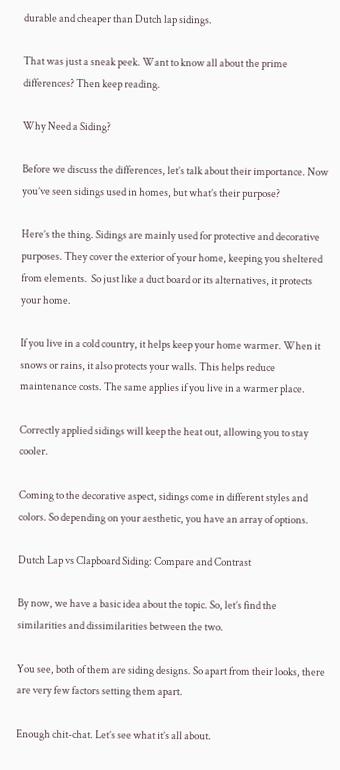durable and cheaper than Dutch lap sidings.

That was just a sneak peek. Want to know all about the prime differences? Then keep reading.

Why Need a Siding?

Before we discuss the differences, let’s talk about their importance. Now you’ve seen sidings used in homes, but what’s their purpose?

Here’s the thing. Sidings are mainly used for protective and decorative purposes. They cover the exterior of your home, keeping you sheltered from elements.  So just like a duct board or its alternatives, it protects your home.

If you live in a cold country, it helps keep your home warmer. When it snows or rains, it also protects your walls. This helps reduce maintenance costs. The same applies if you live in a warmer place.

Correctly applied sidings will keep the heat out, allowing you to stay cooler.

Coming to the decorative aspect, sidings come in different styles and colors. So depending on your aesthetic, you have an array of options.

Dutch Lap vs Clapboard Siding: Compare and Contrast

By now, we have a basic idea about the topic. So, let’s find the similarities and dissimilarities between the two.

You see, both of them are siding designs. So apart from their looks, there are very few factors setting them apart.

Enough chit-chat. Let’s see what it’s all about.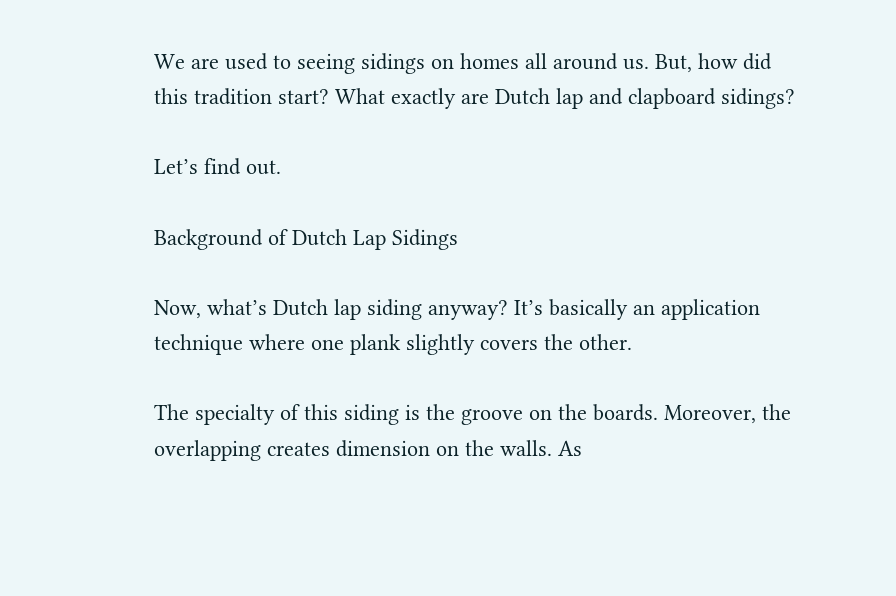We are used to seeing sidings on homes all around us. But, how did this tradition start? What exactly are Dutch lap and clapboard sidings?

Let’s find out.

Background of Dutch Lap Sidings

Now, what’s Dutch lap siding anyway? It’s basically an application technique where one plank slightly covers the other.

The specialty of this siding is the groove on the boards. Moreover, the overlapping creates dimension on the walls. As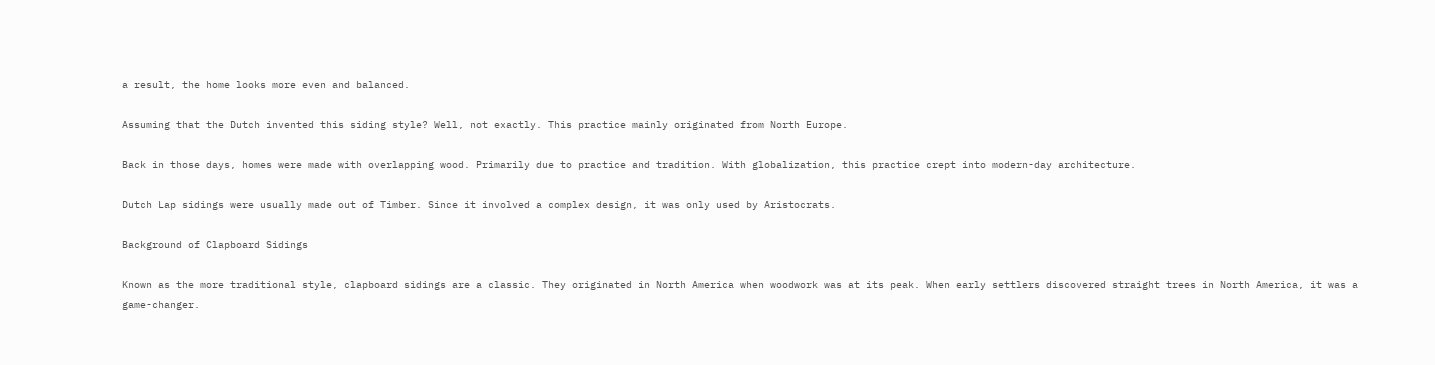a result, the home looks more even and balanced.

Assuming that the Dutch invented this siding style? Well, not exactly. This practice mainly originated from North Europe.

Back in those days, homes were made with overlapping wood. Primarily due to practice and tradition. With globalization, this practice crept into modern-day architecture.

Dutch Lap sidings were usually made out of Timber. Since it involved a complex design, it was only used by Aristocrats.

Background of Clapboard Sidings

Known as the more traditional style, clapboard sidings are a classic. They originated in North America when woodwork was at its peak. When early settlers discovered straight trees in North America, it was a game-changer.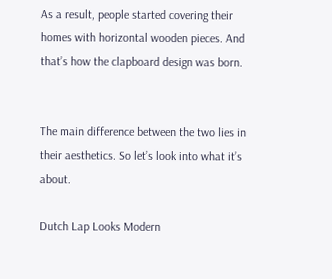As a result, people started covering their homes with horizontal wooden pieces. And that’s how the clapboard design was born.


The main difference between the two lies in their aesthetics. So let’s look into what it’s about.

Dutch Lap Looks Modern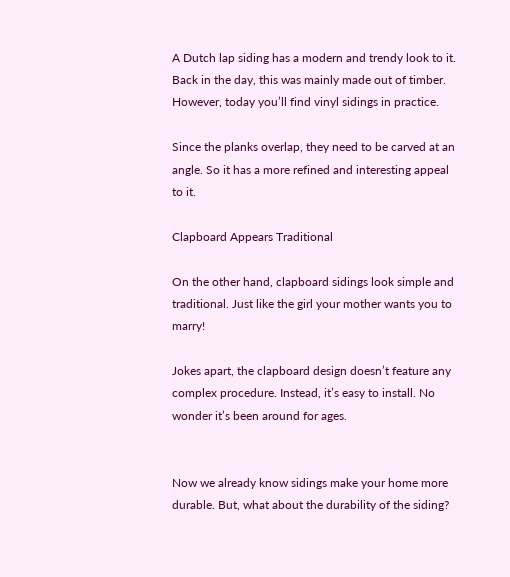A Dutch lap siding has a modern and trendy look to it. Back in the day, this was mainly made out of timber. However, today you’ll find vinyl sidings in practice.

Since the planks overlap, they need to be carved at an angle. So it has a more refined and interesting appeal to it.

Clapboard Appears Traditional

On the other hand, clapboard sidings look simple and traditional. Just like the girl your mother wants you to marry!

Jokes apart, the clapboard design doesn’t feature any complex procedure. Instead, it’s easy to install. No wonder it’s been around for ages.


Now we already know sidings make your home more durable. But, what about the durability of the siding?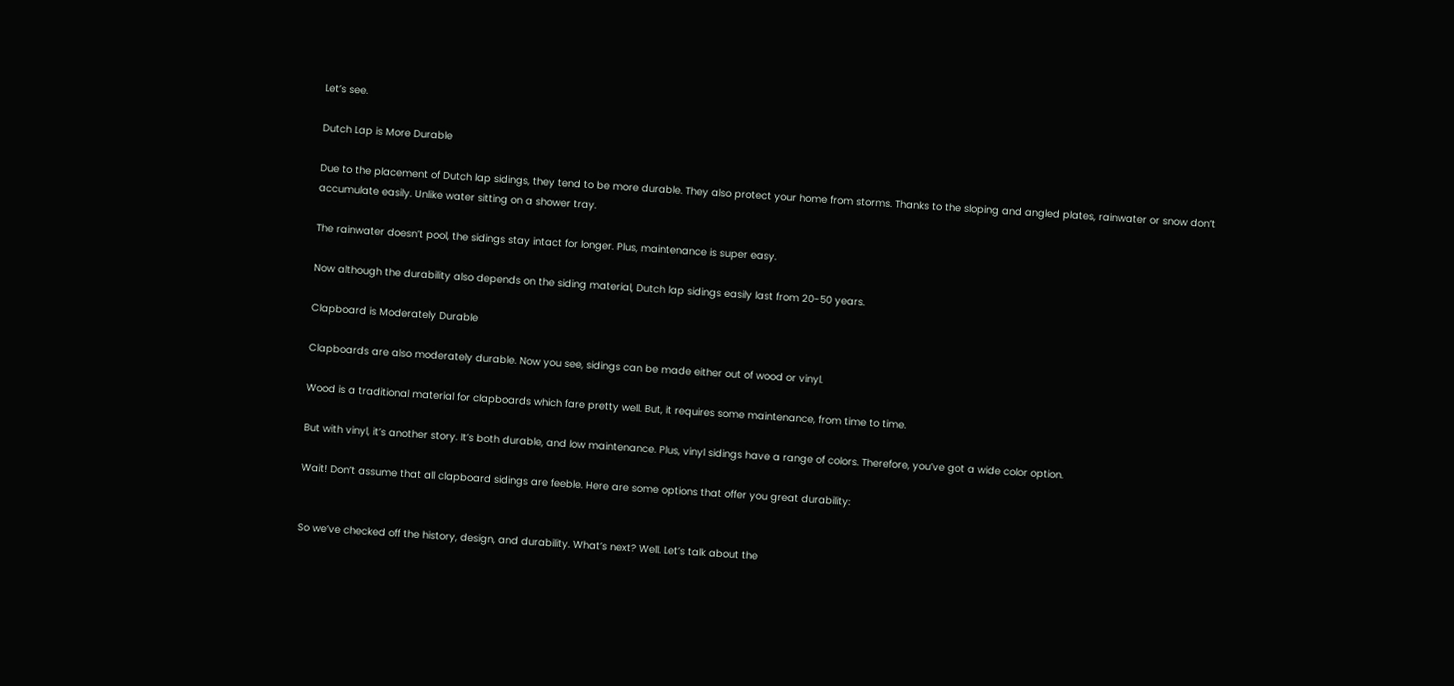Let’s see.

Dutch Lap is More Durable

Due to the placement of Dutch lap sidings, they tend to be more durable. They also protect your home from storms. Thanks to the sloping and angled plates, rainwater or snow don’t accumulate easily. Unlike water sitting on a shower tray.

The rainwater doesn’t pool, the sidings stay intact for longer. Plus, maintenance is super easy.

Now although the durability also depends on the siding material, Dutch lap sidings easily last from 20-50 years.

Clapboard is Moderately Durable

Clapboards are also moderately durable. Now you see, sidings can be made either out of wood or vinyl.

Wood is a traditional material for clapboards which fare pretty well. But, it requires some maintenance, from time to time.

But with vinyl, it’s another story. It’s both durable, and low maintenance. Plus, vinyl sidings have a range of colors. Therefore, you’ve got a wide color option.

Wait! Don’t assume that all clapboard sidings are feeble. Here are some options that offer you great durability:


So we’ve checked off the history, design, and durability. What’s next? Well. Let’s talk about the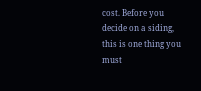cost. Before you decide on a siding, this is one thing you must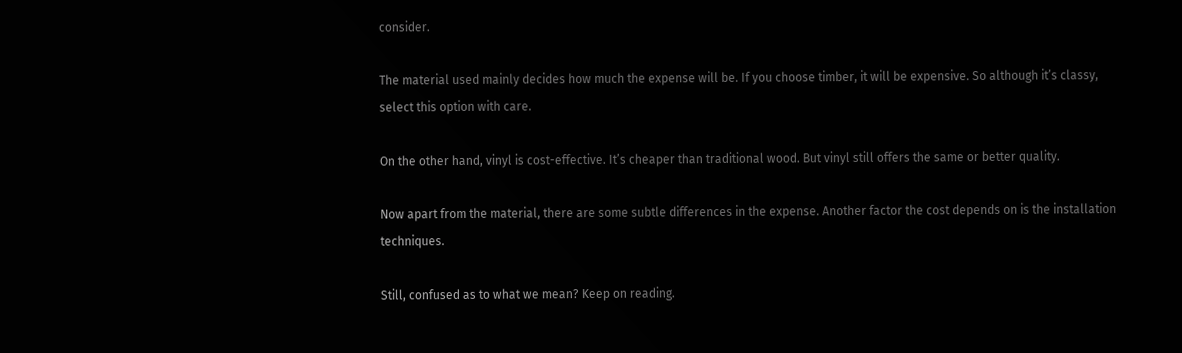consider.

The material used mainly decides how much the expense will be. If you choose timber, it will be expensive. So although it’s classy, select this option with care.

On the other hand, vinyl is cost-effective. It’s cheaper than traditional wood. But vinyl still offers the same or better quality.

Now apart from the material, there are some subtle differences in the expense. Another factor the cost depends on is the installation techniques.

Still, confused as to what we mean? Keep on reading.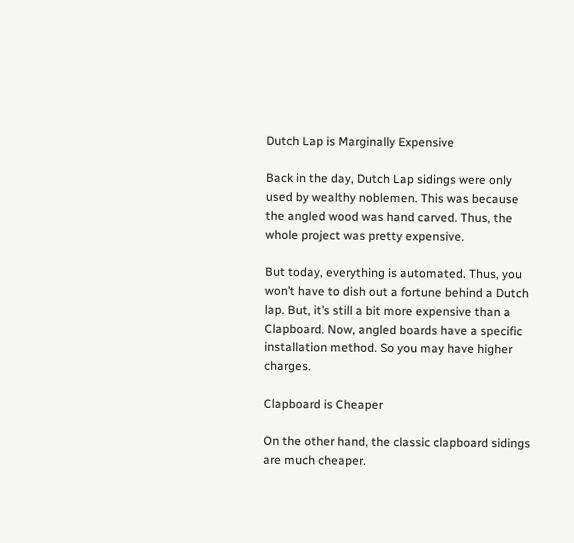Dutch Lap is Marginally Expensive

Back in the day, Dutch Lap sidings were only used by wealthy noblemen. This was because the angled wood was hand carved. Thus, the whole project was pretty expensive.

But today, everything is automated. Thus, you won’t have to dish out a fortune behind a Dutch lap. But, it’s still a bit more expensive than a Clapboard. Now, angled boards have a specific installation method. So you may have higher charges.

Clapboard is Cheaper

On the other hand, the classic clapboard sidings are much cheaper.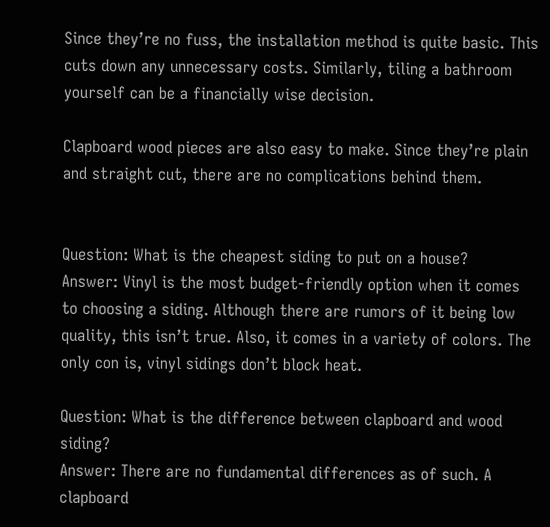Since they’re no fuss, the installation method is quite basic. This cuts down any unnecessary costs. Similarly, tiling a bathroom yourself can be a financially wise decision.

Clapboard wood pieces are also easy to make. Since they’re plain and straight cut, there are no complications behind them.


Question: What is the cheapest siding to put on a house?
Answer: Vinyl is the most budget-friendly option when it comes to choosing a siding. Although there are rumors of it being low quality, this isn’t true. Also, it comes in a variety of colors. The only con is, vinyl sidings don’t block heat.

Question: What is the difference between clapboard and wood siding?
Answer: There are no fundamental differences as of such. A clapboard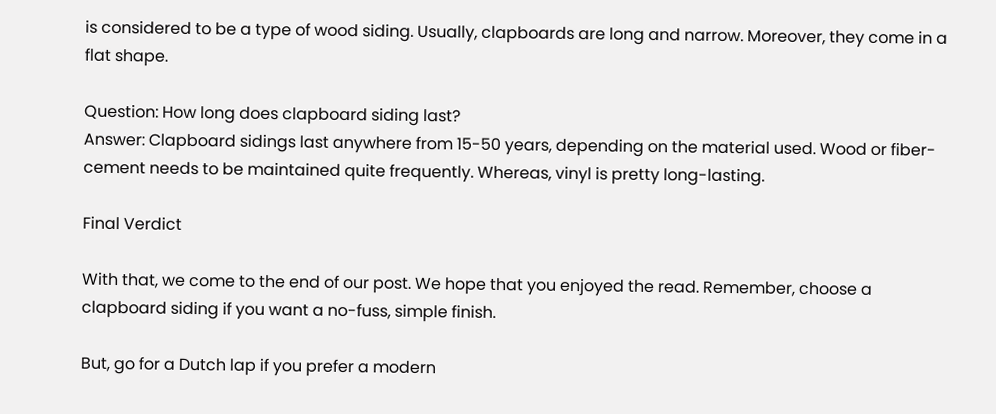is considered to be a type of wood siding. Usually, clapboards are long and narrow. Moreover, they come in a flat shape.

Question: How long does clapboard siding last?
Answer: Clapboard sidings last anywhere from 15-50 years, depending on the material used. Wood or fiber-cement needs to be maintained quite frequently. Whereas, vinyl is pretty long-lasting.

Final Verdict

With that, we come to the end of our post. We hope that you enjoyed the read. Remember, choose a clapboard siding if you want a no-fuss, simple finish.

But, go for a Dutch lap if you prefer a modern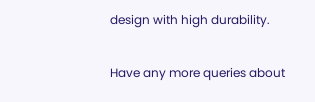design with high durability.

Have any more queries about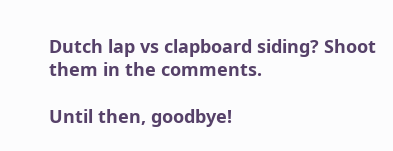Dutch lap vs clapboard siding? Shoot them in the comments.

Until then, goodbye!